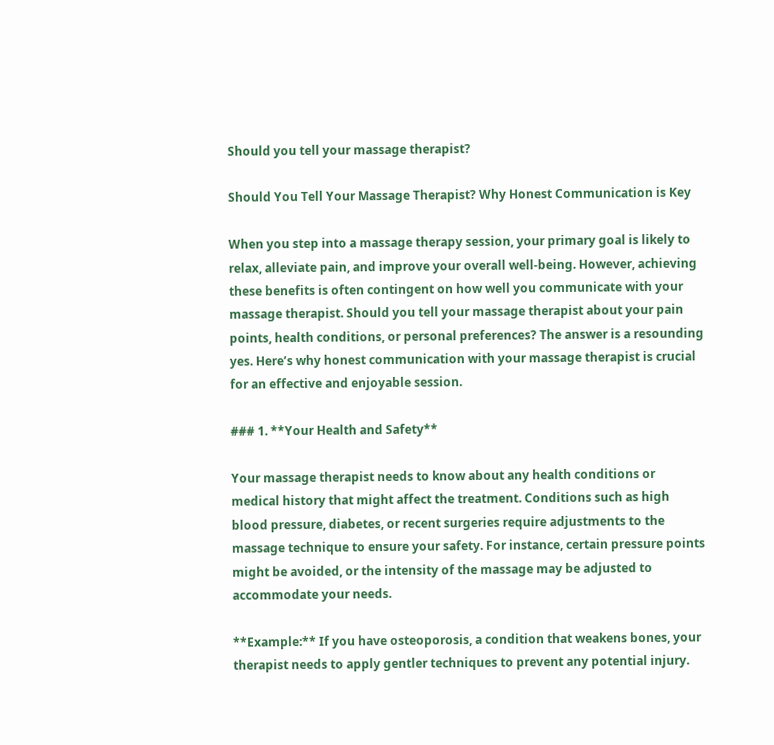Should you tell your massage therapist?

Should You Tell Your Massage Therapist? Why Honest Communication is Key

When you step into a massage therapy session, your primary goal is likely to relax, alleviate pain, and improve your overall well-being. However, achieving these benefits is often contingent on how well you communicate with your massage therapist. Should you tell your massage therapist about your pain points, health conditions, or personal preferences? The answer is a resounding yes. Here’s why honest communication with your massage therapist is crucial for an effective and enjoyable session.

### 1. **Your Health and Safety**

Your massage therapist needs to know about any health conditions or medical history that might affect the treatment. Conditions such as high blood pressure, diabetes, or recent surgeries require adjustments to the massage technique to ensure your safety. For instance, certain pressure points might be avoided, or the intensity of the massage may be adjusted to accommodate your needs.

**Example:** If you have osteoporosis, a condition that weakens bones, your therapist needs to apply gentler techniques to prevent any potential injury.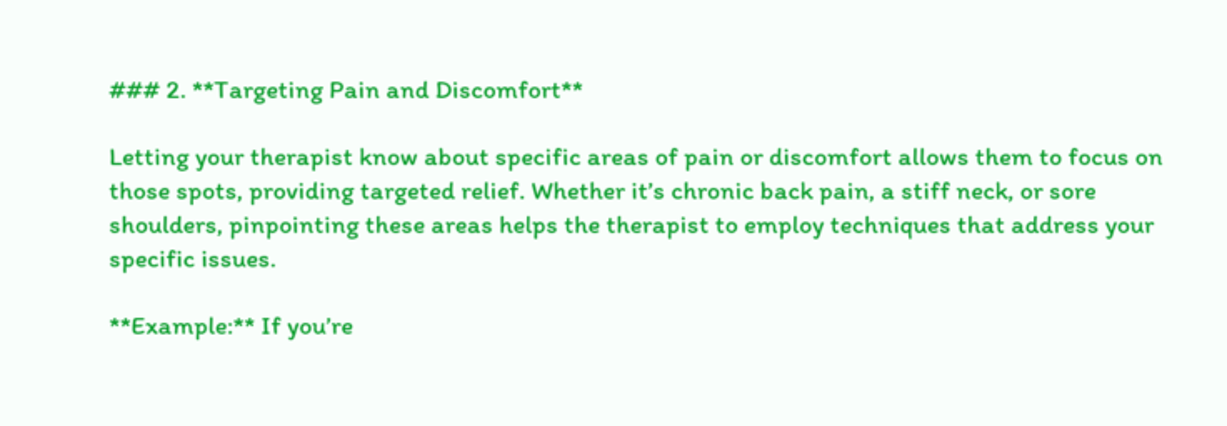### 2. **Targeting Pain and Discomfort**

Letting your therapist know about specific areas of pain or discomfort allows them to focus on those spots, providing targeted relief. Whether it’s chronic back pain, a stiff neck, or sore shoulders, pinpointing these areas helps the therapist to employ techniques that address your specific issues.

**Example:** If you’re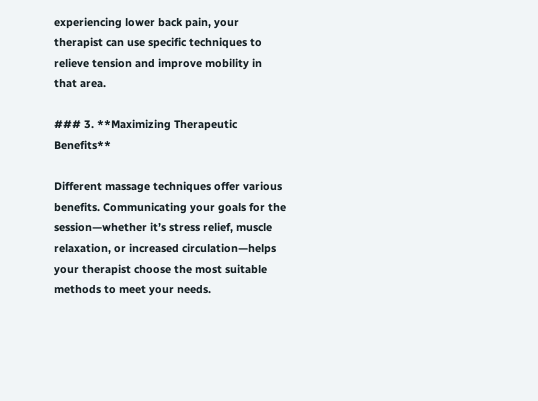experiencing lower back pain, your therapist can use specific techniques to relieve tension and improve mobility in that area.

### 3. **Maximizing Therapeutic Benefits**

Different massage techniques offer various benefits. Communicating your goals for the session—whether it’s stress relief, muscle relaxation, or increased circulation—helps your therapist choose the most suitable methods to meet your needs.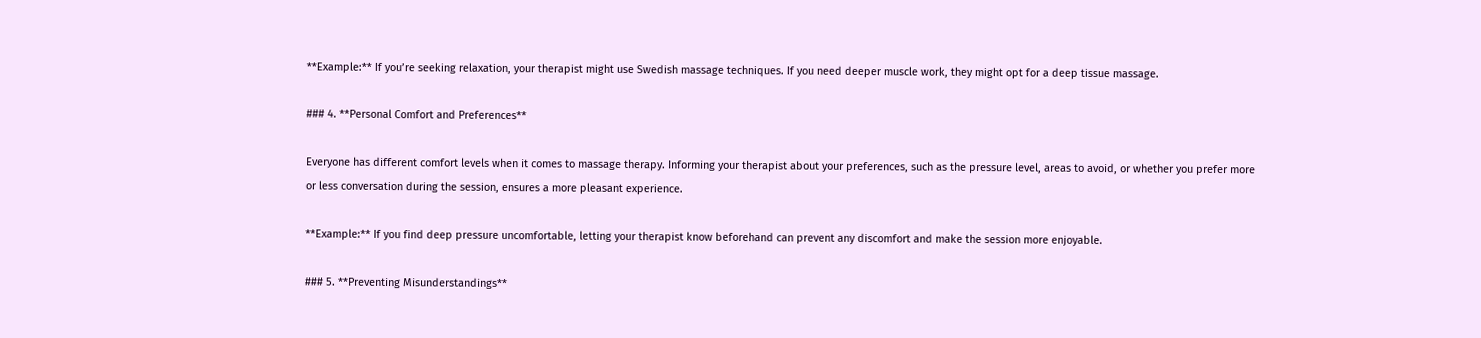**Example:** If you’re seeking relaxation, your therapist might use Swedish massage techniques. If you need deeper muscle work, they might opt for a deep tissue massage.

### 4. **Personal Comfort and Preferences**

Everyone has different comfort levels when it comes to massage therapy. Informing your therapist about your preferences, such as the pressure level, areas to avoid, or whether you prefer more or less conversation during the session, ensures a more pleasant experience.

**Example:** If you find deep pressure uncomfortable, letting your therapist know beforehand can prevent any discomfort and make the session more enjoyable.

### 5. **Preventing Misunderstandings**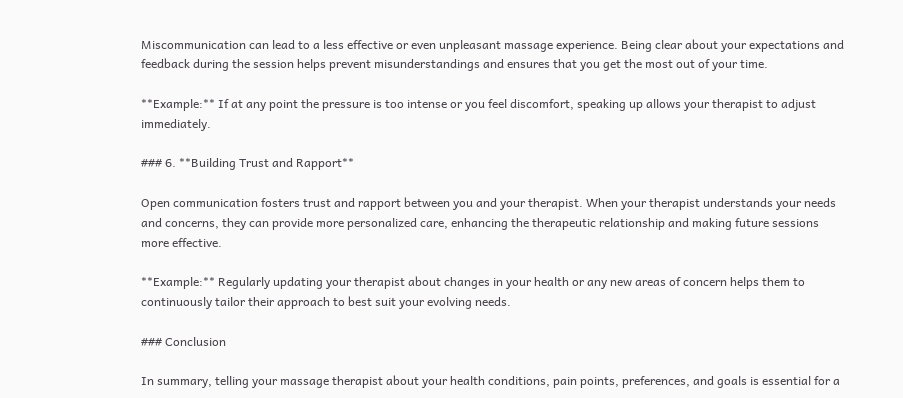Miscommunication can lead to a less effective or even unpleasant massage experience. Being clear about your expectations and feedback during the session helps prevent misunderstandings and ensures that you get the most out of your time.

**Example:** If at any point the pressure is too intense or you feel discomfort, speaking up allows your therapist to adjust immediately.

### 6. **Building Trust and Rapport**

Open communication fosters trust and rapport between you and your therapist. When your therapist understands your needs and concerns, they can provide more personalized care, enhancing the therapeutic relationship and making future sessions more effective.

**Example:** Regularly updating your therapist about changes in your health or any new areas of concern helps them to continuously tailor their approach to best suit your evolving needs.

### Conclusion

In summary, telling your massage therapist about your health conditions, pain points, preferences, and goals is essential for a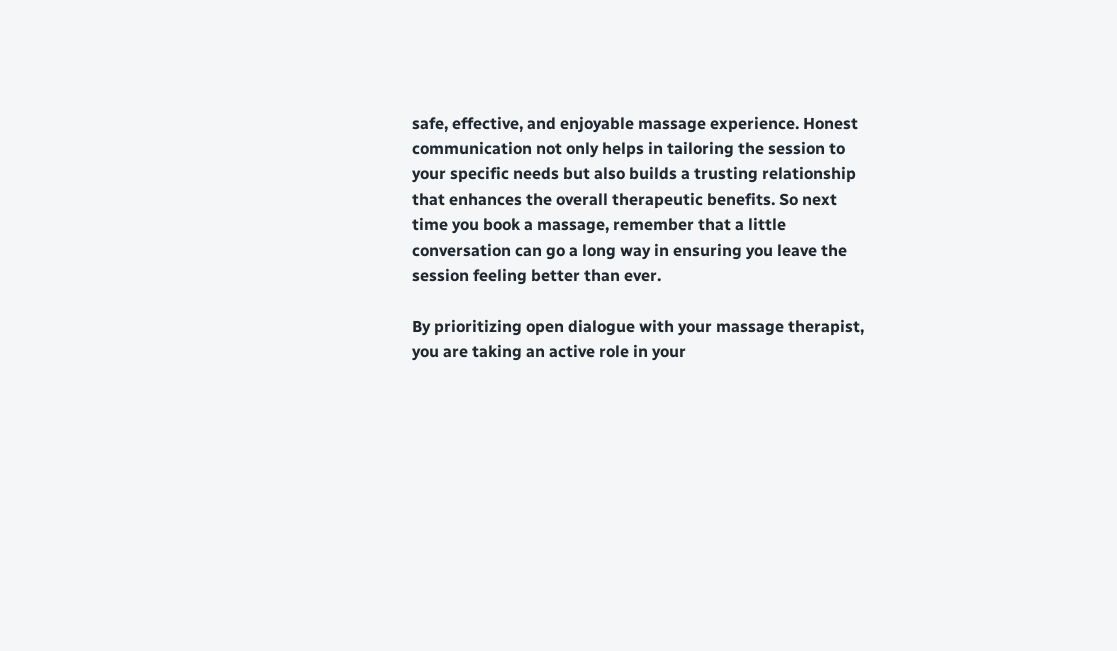safe, effective, and enjoyable massage experience. Honest communication not only helps in tailoring the session to your specific needs but also builds a trusting relationship that enhances the overall therapeutic benefits. So next time you book a massage, remember that a little conversation can go a long way in ensuring you leave the session feeling better than ever.

By prioritizing open dialogue with your massage therapist, you are taking an active role in your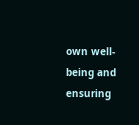own well-being and ensuring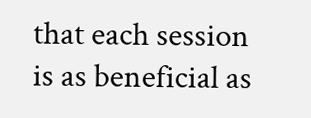that each session is as beneficial as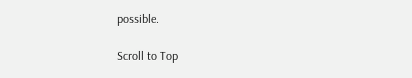possible.

Scroll to Top